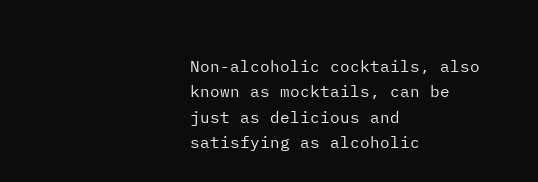Non-alcoholic cocktails, also known as mocktails, can be just as delicious and satisfying as alcoholic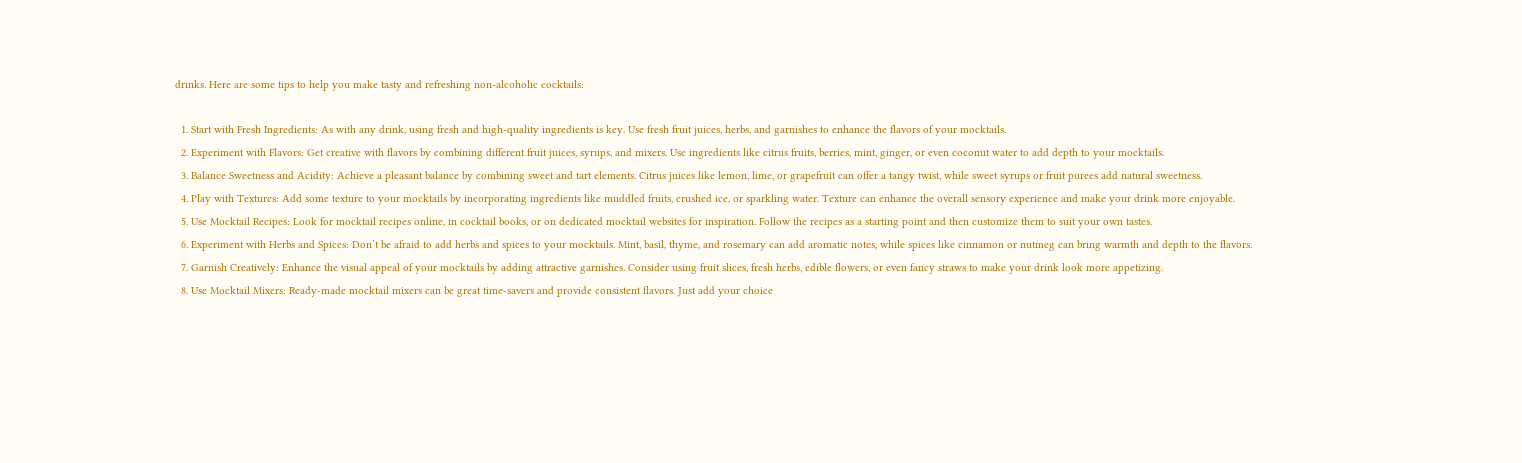drinks. Here are some tips to help you make tasty and refreshing non-alcoholic cocktails:

  1. Start with Fresh Ingredients: As with any drink, using fresh and high-quality ingredients is key. Use fresh fruit juices, herbs, and garnishes to enhance the flavors of your mocktails.
  2. Experiment with Flavors: Get creative with flavors by combining different fruit juices, syrups, and mixers. Use ingredients like citrus fruits, berries, mint, ginger, or even coconut water to add depth to your mocktails.
  3. Balance Sweetness and Acidity: Achieve a pleasant balance by combining sweet and tart elements. Citrus juices like lemon, lime, or grapefruit can offer a tangy twist, while sweet syrups or fruit purees add natural sweetness.
  4. Play with Textures: Add some texture to your mocktails by incorporating ingredients like muddled fruits, crushed ice, or sparkling water. Texture can enhance the overall sensory experience and make your drink more enjoyable.
  5. Use Mocktail Recipes: Look for mocktail recipes online, in cocktail books, or on dedicated mocktail websites for inspiration. Follow the recipes as a starting point and then customize them to suit your own tastes.
  6. Experiment with Herbs and Spices: Don’t be afraid to add herbs and spices to your mocktails. Mint, basil, thyme, and rosemary can add aromatic notes, while spices like cinnamon or nutmeg can bring warmth and depth to the flavors.
  7. Garnish Creatively: Enhance the visual appeal of your mocktails by adding attractive garnishes. Consider using fruit slices, fresh herbs, edible flowers, or even fancy straws to make your drink look more appetizing.
  8. Use Mocktail Mixers: Ready-made mocktail mixers can be great time-savers and provide consistent flavors. Just add your choice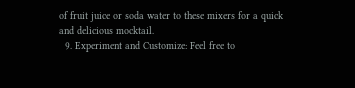of fruit juice or soda water to these mixers for a quick and delicious mocktail.
  9. Experiment and Customize: Feel free to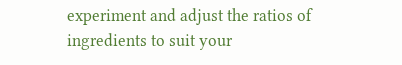experiment and adjust the ratios of ingredients to suit your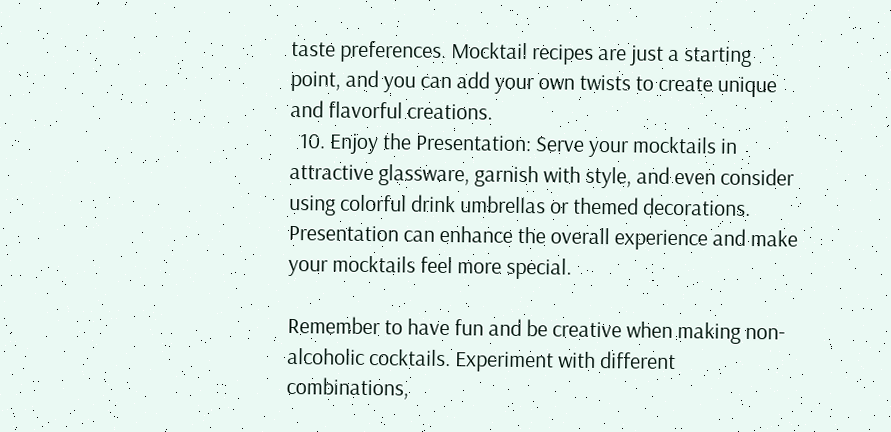taste preferences. Mocktail recipes are just a starting point, and you can add your own twists to create unique and flavorful creations.
  10. Enjoy the Presentation: Serve your mocktails in attractive glassware, garnish with style, and even consider using colorful drink umbrellas or themed decorations. Presentation can enhance the overall experience and make your mocktails feel more special.

Remember to have fun and be creative when making non-alcoholic cocktails. Experiment with different combinations,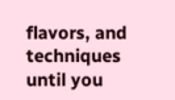flavors, and techniques until you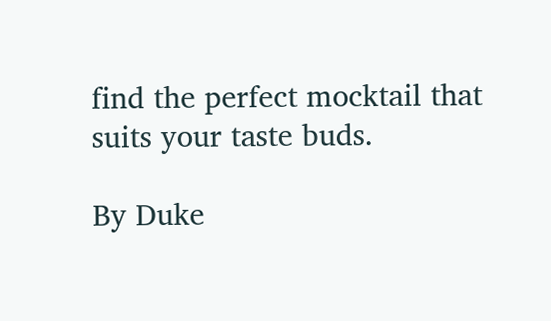find the perfect mocktail that suits your taste buds.

By Duke